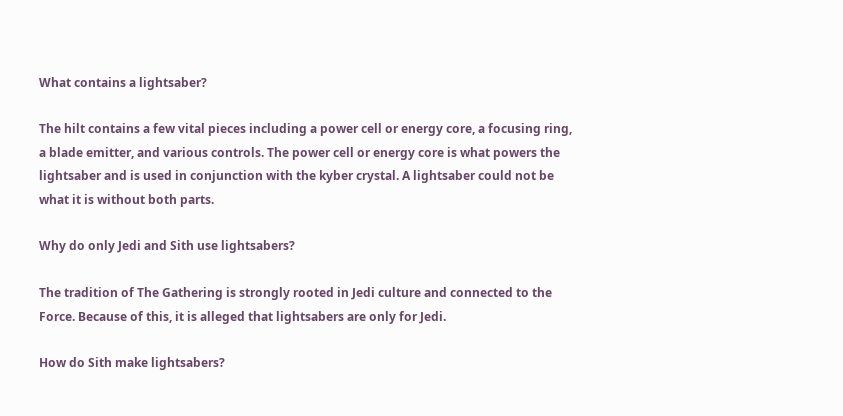What contains a lightsaber?

The hilt contains a few vital pieces including a power cell or energy core, a focusing ring, a blade emitter, and various controls. The power cell or energy core is what powers the lightsaber and is used in conjunction with the kyber crystal. A lightsaber could not be what it is without both parts.

Why do only Jedi and Sith use lightsabers?

The tradition of The Gathering is strongly rooted in Jedi culture and connected to the Force. Because of this, it is alleged that lightsabers are only for Jedi.

How do Sith make lightsabers?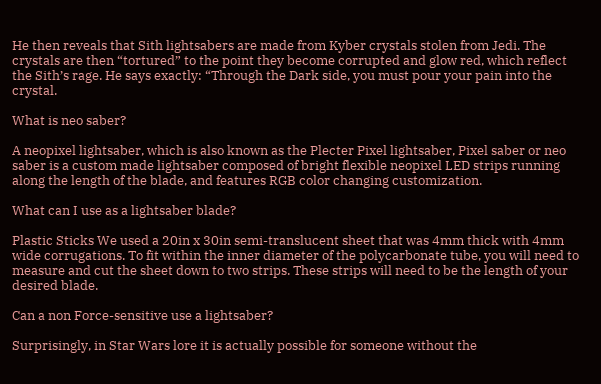He then reveals that Sith lightsabers are made from Kyber crystals stolen from Jedi. The crystals are then “tortured” to the point they become corrupted and glow red, which reflect the Sith’s rage. He says exactly: “Through the Dark side, you must pour your pain into the crystal.

What is neo saber?

A neopixel lightsaber, which is also known as the Plecter Pixel lightsaber, Pixel saber or neo saber is a custom made lightsaber composed of bright flexible neopixel LED strips running along the length of the blade, and features RGB color changing customization.

What can I use as a lightsaber blade?

Plastic Sticks We used a 20in x 30in semi-translucent sheet that was 4mm thick with 4mm wide corrugations. To fit within the inner diameter of the polycarbonate tube, you will need to measure and cut the sheet down to two strips. These strips will need to be the length of your desired blade.

Can a non Force-sensitive use a lightsaber?

Surprisingly, in Star Wars lore it is actually possible for someone without the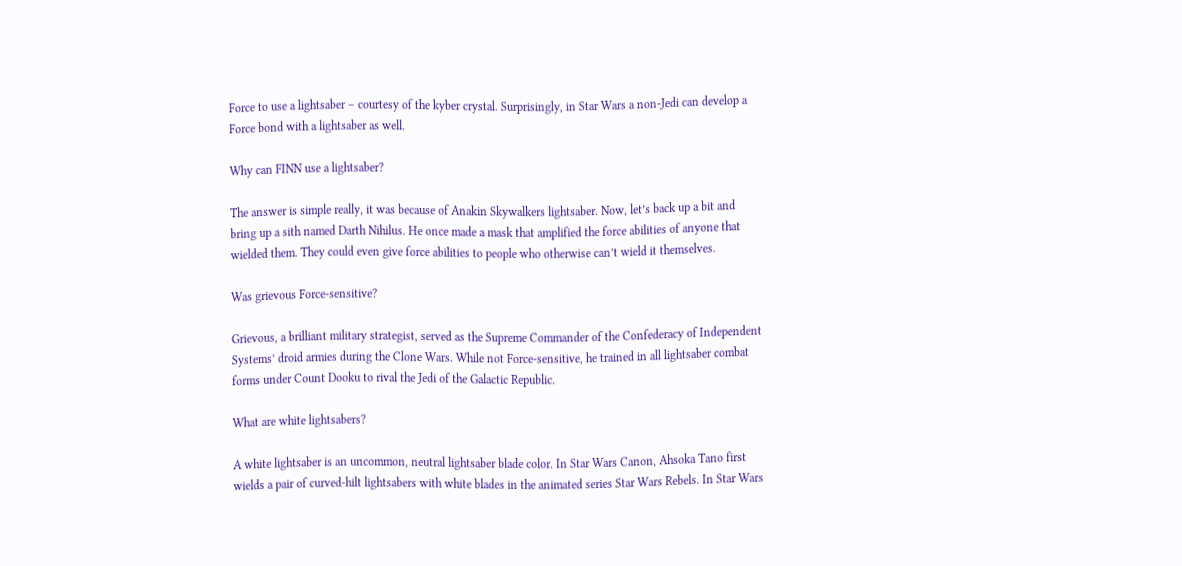Force to use a lightsaber – courtesy of the kyber crystal. Surprisingly, in Star Wars a non-Jedi can develop a Force bond with a lightsaber as well.

Why can FINN use a lightsaber?

The answer is simple really, it was because of Anakin Skywalkers lightsaber. Now, let’s back up a bit and bring up a sith named Darth Nihilus. He once made a mask that amplified the force abilities of anyone that wielded them. They could even give force abilities to people who otherwise can’t wield it themselves.

Was grievous Force-sensitive?

Grievous, a brilliant military strategist, served as the Supreme Commander of the Confederacy of Independent Systems’ droid armies during the Clone Wars. While not Force-sensitive, he trained in all lightsaber combat forms under Count Dooku to rival the Jedi of the Galactic Republic.

What are white lightsabers?

A white lightsaber is an uncommon, neutral lightsaber blade color. In Star Wars Canon, Ahsoka Tano first wields a pair of curved-hilt lightsabers with white blades in the animated series Star Wars Rebels. In Star Wars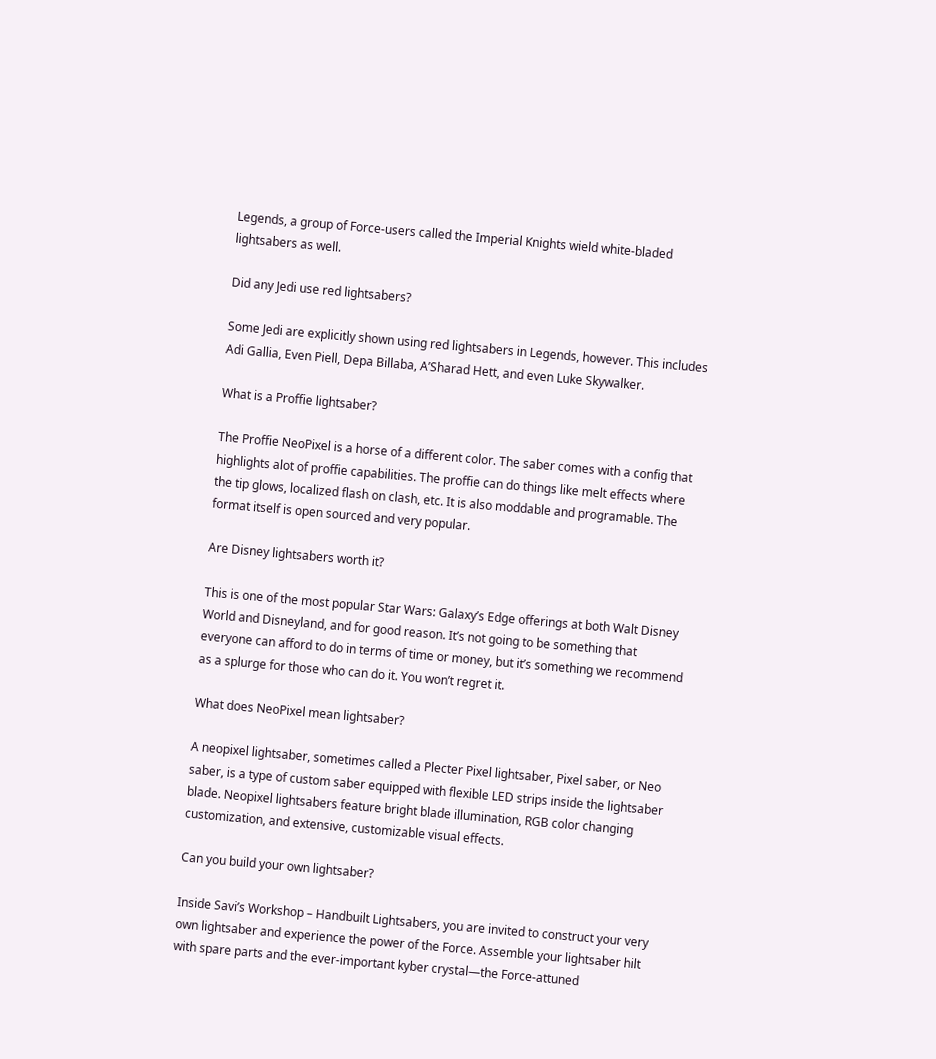Legends, a group of Force-users called the Imperial Knights wield white-bladed lightsabers as well.

Did any Jedi use red lightsabers?

Some Jedi are explicitly shown using red lightsabers in Legends, however. This includes Adi Gallia, Even Piell, Depa Billaba, A’Sharad Hett, and even Luke Skywalker.

What is a Proffie lightsaber?

The Proffie NeoPixel is a horse of a different color. The saber comes with a config that highlights alot of proffie capabilities. The proffie can do things like melt effects where the tip glows, localized flash on clash, etc. It is also moddable and programable. The format itself is open sourced and very popular.

Are Disney lightsabers worth it?

This is one of the most popular Star Wars: Galaxy’s Edge offerings at both Walt Disney World and Disneyland, and for good reason. It’s not going to be something that everyone can afford to do in terms of time or money, but it’s something we recommend as a splurge for those who can do it. You won’t regret it.

What does NeoPixel mean lightsaber?

A neopixel lightsaber, sometimes called a Plecter Pixel lightsaber, Pixel saber, or Neo saber, is a type of custom saber equipped with flexible LED strips inside the lightsaber blade. Neopixel lightsabers feature bright blade illumination, RGB color changing customization, and extensive, customizable visual effects.

Can you build your own lightsaber?

Inside Savi’s Workshop – Handbuilt Lightsabers, you are invited to construct your very own lightsaber and experience the power of the Force. Assemble your lightsaber hilt with spare parts and the ever-important kyber crystal—the Force-attuned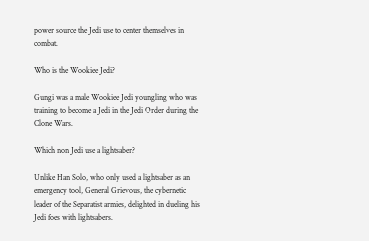power source the Jedi use to center themselves in combat.

Who is the Wookiee Jedi?

Gungi was a male Wookiee Jedi youngling who was training to become a Jedi in the Jedi Order during the Clone Wars.

Which non Jedi use a lightsaber?

Unlike Han Solo, who only used a lightsaber as an emergency tool, General Grievous, the cybernetic leader of the Separatist armies, delighted in dueling his Jedi foes with lightsabers.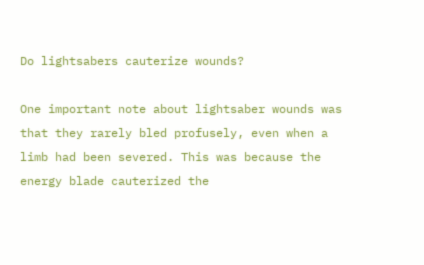Do lightsabers cauterize wounds?

One important note about lightsaber wounds was that they rarely bled profusely, even when a limb had been severed. This was because the energy blade cauterized the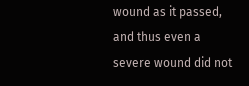wound as it passed, and thus even a severe wound did not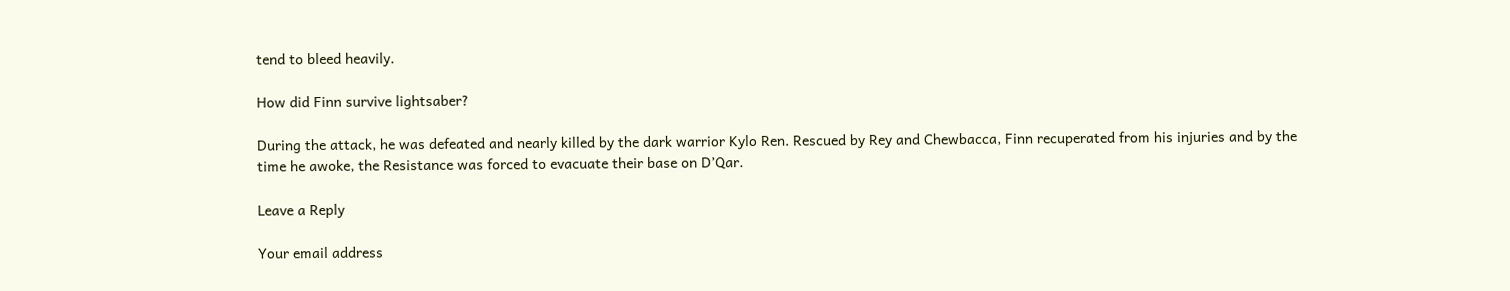tend to bleed heavily.

How did Finn survive lightsaber?

During the attack, he was defeated and nearly killed by the dark warrior Kylo Ren. Rescued by Rey and Chewbacca, Finn recuperated from his injuries and by the time he awoke, the Resistance was forced to evacuate their base on D’Qar.

Leave a Reply

Your email address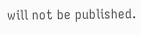will not be published.